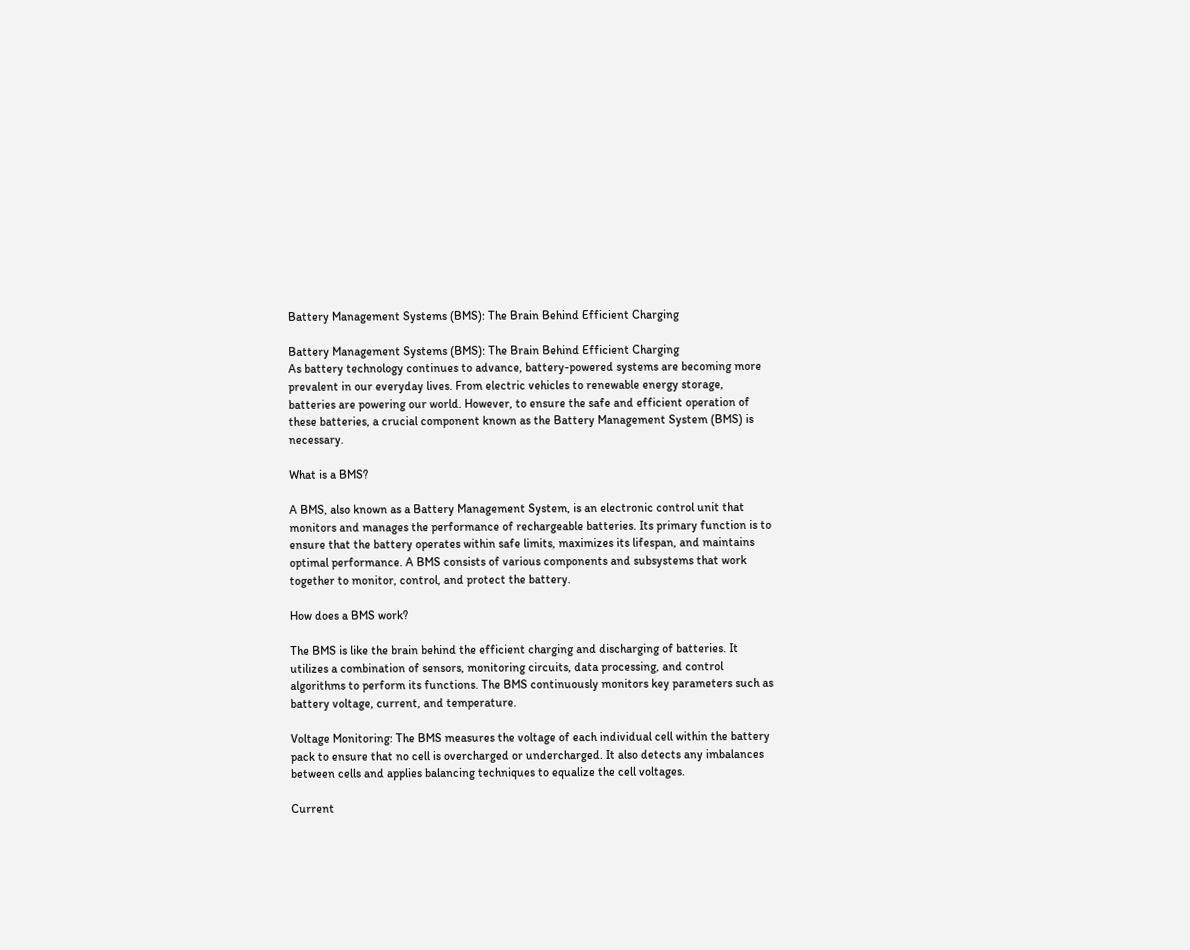Battery Management Systems (BMS): The Brain Behind Efficient Charging

Battery Management Systems (BMS): The Brain Behind Efficient Charging
As battery technology continues to advance, battery-powered systems are becoming more prevalent in our everyday lives. From electric vehicles to renewable energy storage, batteries are powering our world. However, to ensure the safe and efficient operation of these batteries, a crucial component known as the Battery Management System (BMS) is necessary.

What is a BMS?

A BMS, also known as a Battery Management System, is an electronic control unit that monitors and manages the performance of rechargeable batteries. Its primary function is to ensure that the battery operates within safe limits, maximizes its lifespan, and maintains optimal performance. A BMS consists of various components and subsystems that work together to monitor, control, and protect the battery.

How does a BMS work?

The BMS is like the brain behind the efficient charging and discharging of batteries. It utilizes a combination of sensors, monitoring circuits, data processing, and control algorithms to perform its functions. The BMS continuously monitors key parameters such as battery voltage, current, and temperature.

Voltage Monitoring: The BMS measures the voltage of each individual cell within the battery pack to ensure that no cell is overcharged or undercharged. It also detects any imbalances between cells and applies balancing techniques to equalize the cell voltages.

Current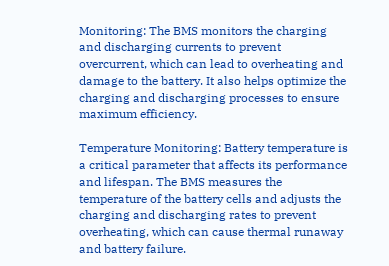Monitoring: The BMS monitors the charging and discharging currents to prevent overcurrent, which can lead to overheating and damage to the battery. It also helps optimize the charging and discharging processes to ensure maximum efficiency.

Temperature Monitoring: Battery temperature is a critical parameter that affects its performance and lifespan. The BMS measures the temperature of the battery cells and adjusts the charging and discharging rates to prevent overheating, which can cause thermal runaway and battery failure.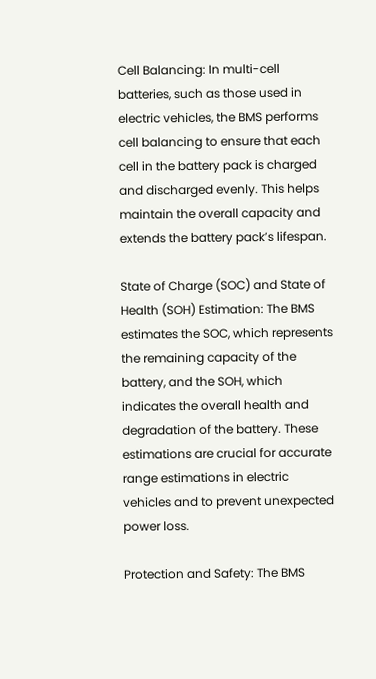Cell Balancing: In multi-cell batteries, such as those used in electric vehicles, the BMS performs cell balancing to ensure that each cell in the battery pack is charged and discharged evenly. This helps maintain the overall capacity and extends the battery pack’s lifespan.

State of Charge (SOC) and State of Health (SOH) Estimation: The BMS estimates the SOC, which represents the remaining capacity of the battery, and the SOH, which indicates the overall health and degradation of the battery. These estimations are crucial for accurate range estimations in electric vehicles and to prevent unexpected power loss.

Protection and Safety: The BMS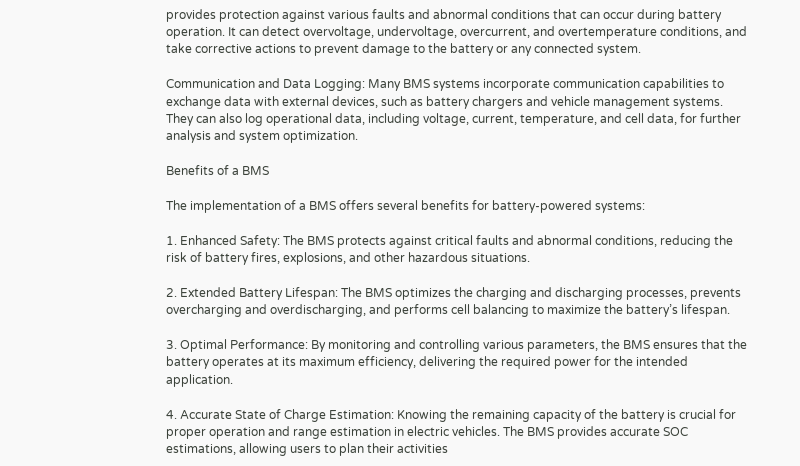provides protection against various faults and abnormal conditions that can occur during battery operation. It can detect overvoltage, undervoltage, overcurrent, and overtemperature conditions, and take corrective actions to prevent damage to the battery or any connected system.

Communication and Data Logging: Many BMS systems incorporate communication capabilities to exchange data with external devices, such as battery chargers and vehicle management systems. They can also log operational data, including voltage, current, temperature, and cell data, for further analysis and system optimization.

Benefits of a BMS

The implementation of a BMS offers several benefits for battery-powered systems:

1. Enhanced Safety: The BMS protects against critical faults and abnormal conditions, reducing the risk of battery fires, explosions, and other hazardous situations.

2. Extended Battery Lifespan: The BMS optimizes the charging and discharging processes, prevents overcharging and overdischarging, and performs cell balancing to maximize the battery’s lifespan.

3. Optimal Performance: By monitoring and controlling various parameters, the BMS ensures that the battery operates at its maximum efficiency, delivering the required power for the intended application.

4. Accurate State of Charge Estimation: Knowing the remaining capacity of the battery is crucial for proper operation and range estimation in electric vehicles. The BMS provides accurate SOC estimations, allowing users to plan their activities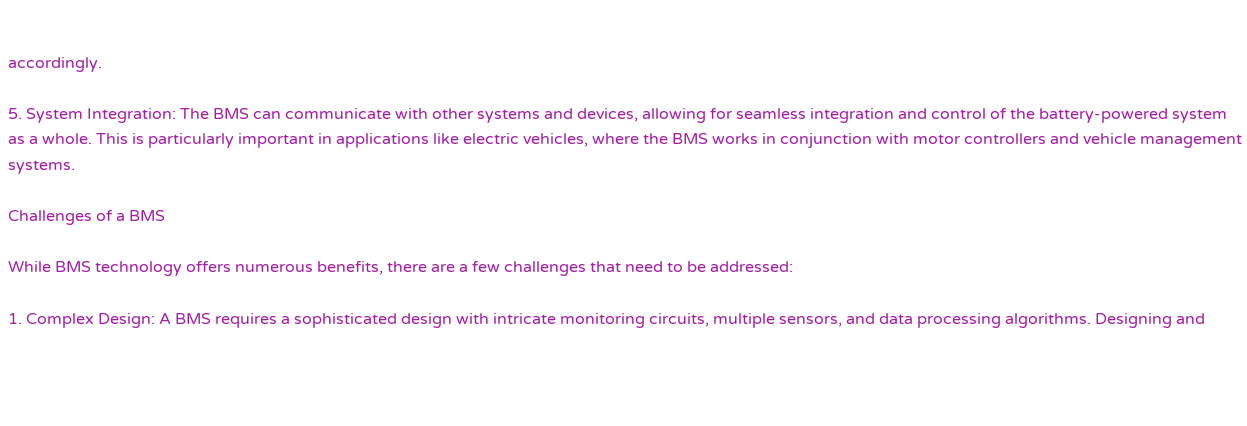accordingly.

5. System Integration: The BMS can communicate with other systems and devices, allowing for seamless integration and control of the battery-powered system as a whole. This is particularly important in applications like electric vehicles, where the BMS works in conjunction with motor controllers and vehicle management systems.

Challenges of a BMS

While BMS technology offers numerous benefits, there are a few challenges that need to be addressed:

1. Complex Design: A BMS requires a sophisticated design with intricate monitoring circuits, multiple sensors, and data processing algorithms. Designing and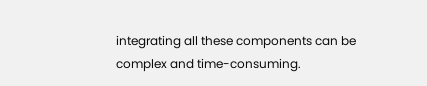integrating all these components can be complex and time-consuming.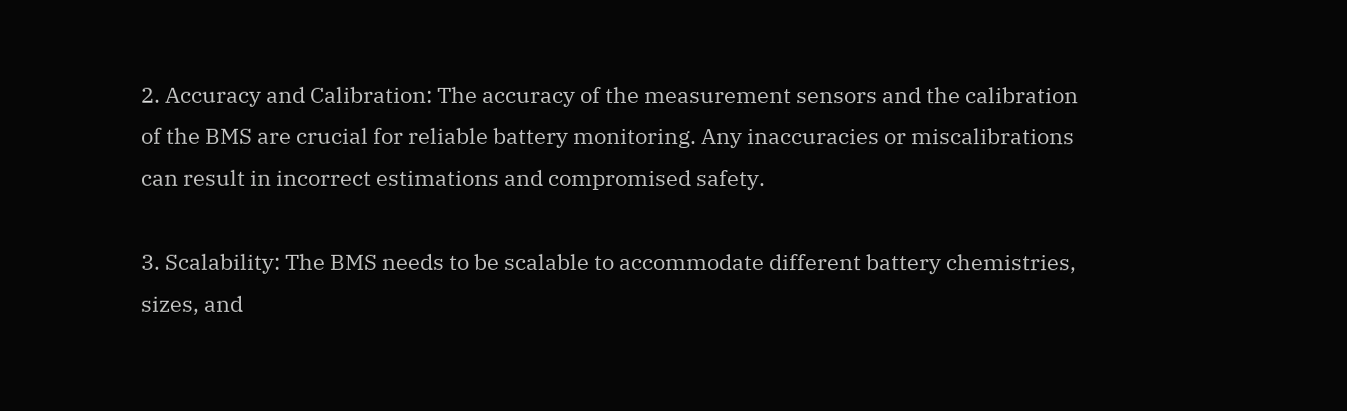2. Accuracy and Calibration: The accuracy of the measurement sensors and the calibration of the BMS are crucial for reliable battery monitoring. Any inaccuracies or miscalibrations can result in incorrect estimations and compromised safety.

3. Scalability: The BMS needs to be scalable to accommodate different battery chemistries, sizes, and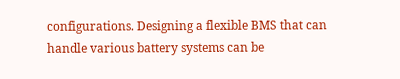configurations. Designing a flexible BMS that can handle various battery systems can be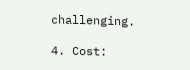challenging.

4. Cost: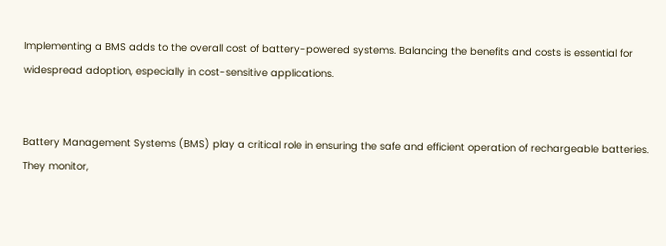Implementing a BMS adds to the overall cost of battery-powered systems. Balancing the benefits and costs is essential for widespread adoption, especially in cost-sensitive applications.


Battery Management Systems (BMS) play a critical role in ensuring the safe and efficient operation of rechargeable batteries. They monitor,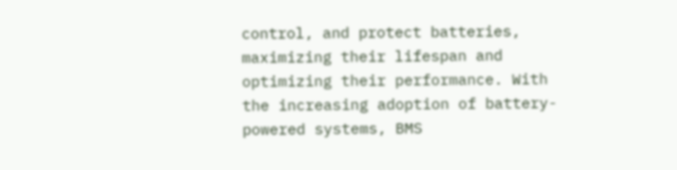control, and protect batteries, maximizing their lifespan and optimizing their performance. With the increasing adoption of battery-powered systems, BMS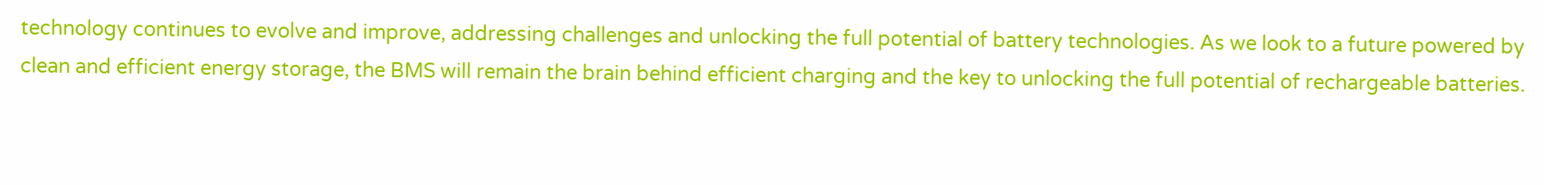technology continues to evolve and improve, addressing challenges and unlocking the full potential of battery technologies. As we look to a future powered by clean and efficient energy storage, the BMS will remain the brain behind efficient charging and the key to unlocking the full potential of rechargeable batteries.